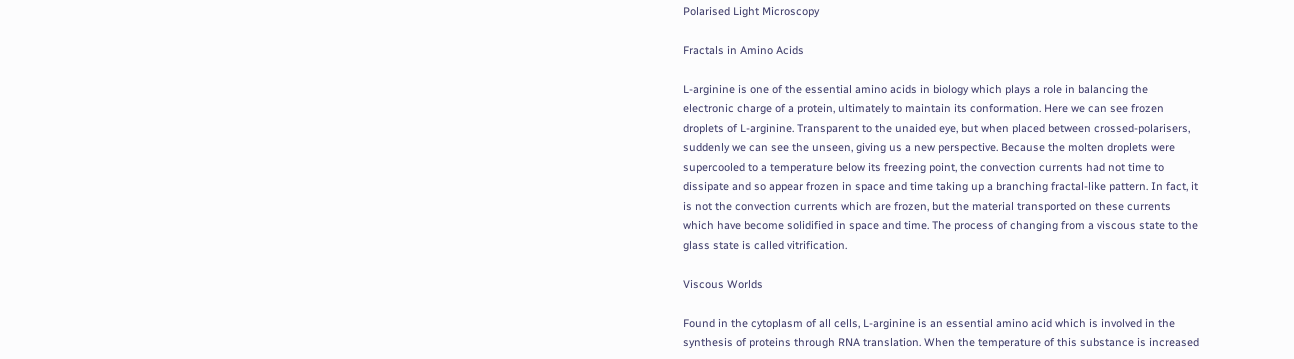Polarised Light Microscopy

Fractals in Amino Acids

L-arginine is one of the essential amino acids in biology which plays a role in balancing the electronic charge of a protein, ultimately to maintain its conformation. Here we can see frozen droplets of L-arginine. Transparent to the unaided eye, but when placed between crossed-polarisers, suddenly we can see the unseen, giving us a new perspective. Because the molten droplets were supercooled to a temperature below its freezing point, the convection currents had not time to dissipate and so appear frozen in space and time taking up a branching fractal-like pattern. In fact, it is not the convection currents which are frozen, but the material transported on these currents which have become solidified in space and time. The process of changing from a viscous state to the glass state is called vitrification.

Viscous Worlds

Found in the cytoplasm of all cells, L-arginine is an essential amino acid which is involved in the synthesis of proteins through RNA translation. When the temperature of this substance is increased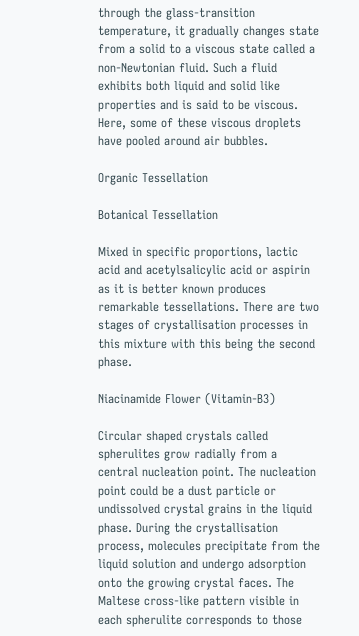through the glass-transition temperature, it gradually changes state from a solid to a viscous state called a non-Newtonian fluid. Such a fluid exhibits both liquid and solid like properties and is said to be viscous. Here, some of these viscous droplets have pooled around air bubbles.

Organic Tessellation

Botanical Tessellation

Mixed in specific proportions, lactic acid and acetylsalicylic acid or aspirin as it is better known produces remarkable tessellations. There are two stages of crystallisation processes in this mixture with this being the second phase.

Niacinamide Flower (Vitamin-B3)

Circular shaped crystals called spherulites grow radially from a central nucleation point. The nucleation point could be a dust particle or undissolved crystal grains in the liquid phase. During the crystallisation process, molecules precipitate from the liquid solution and undergo adsorption onto the growing crystal faces. The Maltese cross-like pattern visible in each spherulite corresponds to those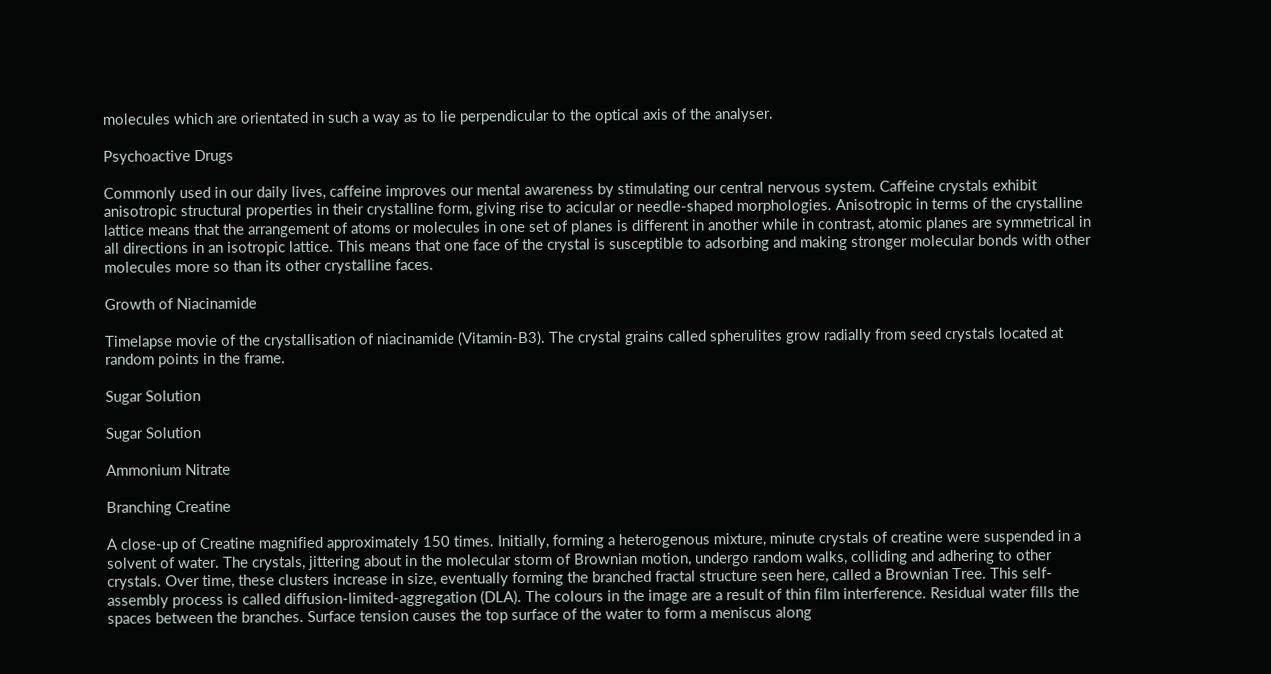molecules which are orientated in such a way as to lie perpendicular to the optical axis of the analyser.

Psychoactive Drugs

Commonly used in our daily lives, caffeine improves our mental awareness by stimulating our central nervous system. Caffeine crystals exhibit anisotropic structural properties in their crystalline form, giving rise to acicular or needle-shaped morphologies. Anisotropic in terms of the crystalline lattice means that the arrangement of atoms or molecules in one set of planes is different in another while in contrast, atomic planes are symmetrical in all directions in an isotropic lattice. This means that one face of the crystal is susceptible to adsorbing and making stronger molecular bonds with other molecules more so than its other crystalline faces.

Growth of Niacinamide

Timelapse movie of the crystallisation of niacinamide (Vitamin-B3). The crystal grains called spherulites grow radially from seed crystals located at random points in the frame.

Sugar Solution

Sugar Solution

Ammonium Nitrate

Branching Creatine

A close-up of Creatine magnified approximately 150 times. Initially, forming a heterogenous mixture, minute crystals of creatine were suspended in a solvent of water. The crystals, jittering about in the molecular storm of Brownian motion, undergo random walks, colliding and adhering to other crystals. Over time, these clusters increase in size, eventually forming the branched fractal structure seen here, called a Brownian Tree. This self-assembly process is called diffusion-limited-aggregation (DLA). The colours in the image are a result of thin film interference. Residual water fills the spaces between the branches. Surface tension causes the top surface of the water to form a meniscus along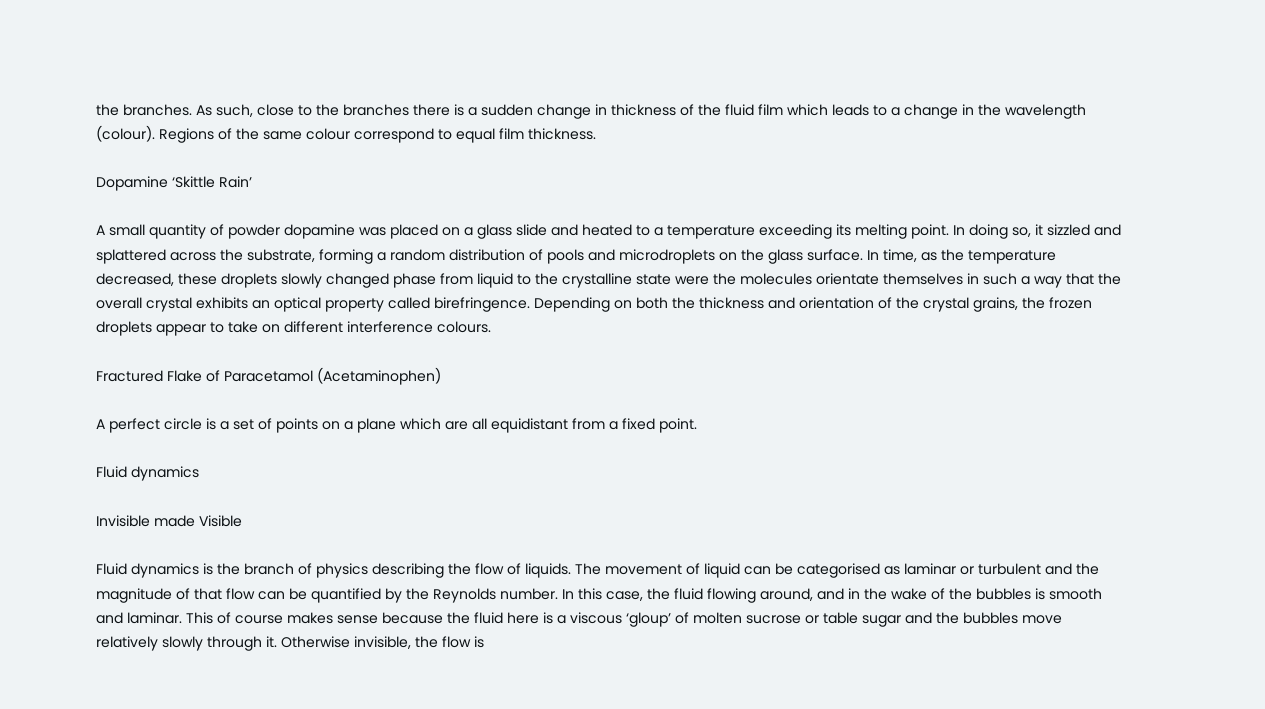the branches. As such, close to the branches there is a sudden change in thickness of the fluid film which leads to a change in the wavelength (colour). Regions of the same colour correspond to equal film thickness.

Dopamine ‘Skittle Rain’

A small quantity of powder dopamine was placed on a glass slide and heated to a temperature exceeding its melting point. In doing so, it sizzled and splattered across the substrate, forming a random distribution of pools and microdroplets on the glass surface. In time, as the temperature decreased, these droplets slowly changed phase from liquid to the crystalline state were the molecules orientate themselves in such a way that the overall crystal exhibits an optical property called birefringence. Depending on both the thickness and orientation of the crystal grains, the frozen droplets appear to take on different interference colours.

Fractured Flake of Paracetamol (Acetaminophen)

A perfect circle is a set of points on a plane which are all equidistant from a fixed point.

Fluid dynamics

Invisible made Visible

Fluid dynamics is the branch of physics describing the flow of liquids. The movement of liquid can be categorised as laminar or turbulent and the magnitude of that flow can be quantified by the Reynolds number. In this case, the fluid flowing around, and in the wake of the bubbles is smooth and laminar. This of course makes sense because the fluid here is a viscous ‘gloup’ of molten sucrose or table sugar and the bubbles move relatively slowly through it. Otherwise invisible, the flow is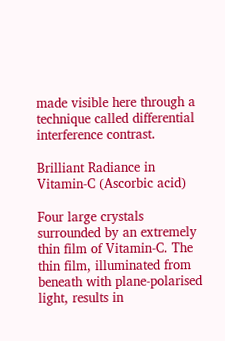made visible here through a technique called differential interference contrast.

Brilliant Radiance in Vitamin-C (Ascorbic acid)

Four large crystals surrounded by an extremely thin film of Vitamin-C. The thin film, illuminated from beneath with plane-polarised light, results in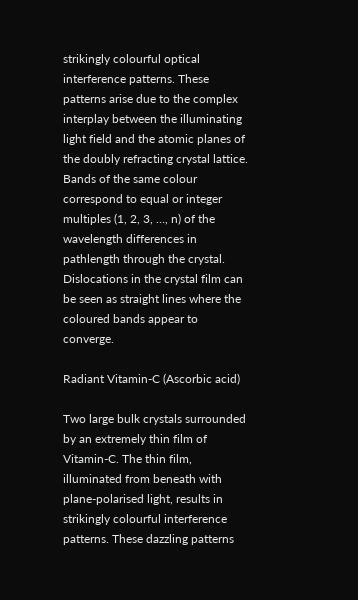strikingly colourful optical interference patterns. These patterns arise due to the complex interplay between the illuminating light field and the atomic planes of the doubly refracting crystal lattice. Bands of the same colour correspond to equal or integer multiples (1, 2, 3, …, n) of the wavelength differences in pathlength through the crystal. Dislocations in the crystal film can be seen as straight lines where the coloured bands appear to converge.

Radiant Vitamin-C (Ascorbic acid)

Two large bulk crystals surrounded by an extremely thin film of Vitamin-C. The thin film, illuminated from beneath with plane-polarised light, results in strikingly colourful interference patterns. These dazzling patterns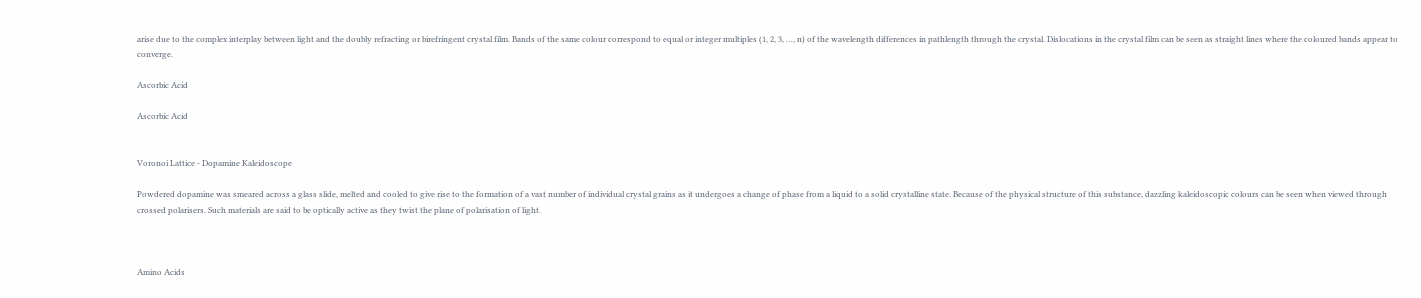arise due to the complex interplay between light and the doubly refracting or birefringent crystal film. Bands of the same colour correspond to equal or integer multiples (1, 2, 3, …, n) of the wavelength differences in pathlength through the crystal. Dislocations in the crystal film can be seen as straight lines where the coloured bands appear to converge.

Ascorbic Acid

Ascorbic Acid


Voronoi Lattice - Dopamine Kaleidoscope

Powdered dopamine was smeared across a glass slide, melted and cooled to give rise to the formation of a vast number of individual crystal grains as it undergoes a change of phase from a liquid to a solid crystalline state. Because of the physical structure of this substance, dazzling kaleidoscopic colours can be seen when viewed through crossed polarisers. Such materials are said to be optically active as they twist the plane of polarisation of light.



Amino Acids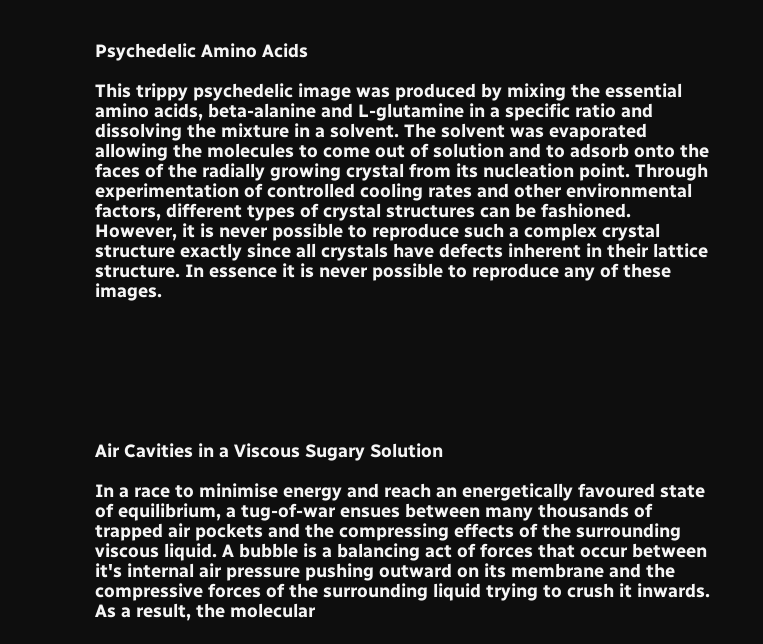Psychedelic Amino Acids

This trippy psychedelic image was produced by mixing the essential amino acids, beta-alanine and L-glutamine in a specific ratio and dissolving the mixture in a solvent. The solvent was evaporated allowing the molecules to come out of solution and to adsorb onto the faces of the radially growing crystal from its nucleation point. Through experimentation of controlled cooling rates and other environmental factors, different types of crystal structures can be fashioned. However, it is never possible to reproduce such a complex crystal structure exactly since all crystals have defects inherent in their lattice structure. In essence it is never possible to reproduce any of these images.







Air Cavities in a Viscous Sugary Solution

In a race to minimise energy and reach an energetically favoured state of equilibrium, a tug-of-war ensues between many thousands of trapped air pockets and the compressing effects of the surrounding viscous liquid. A bubble is a balancing act of forces that occur between it's internal air pressure pushing outward on its membrane and the compressive forces of the surrounding liquid trying to crush it inwards. As a result, the molecular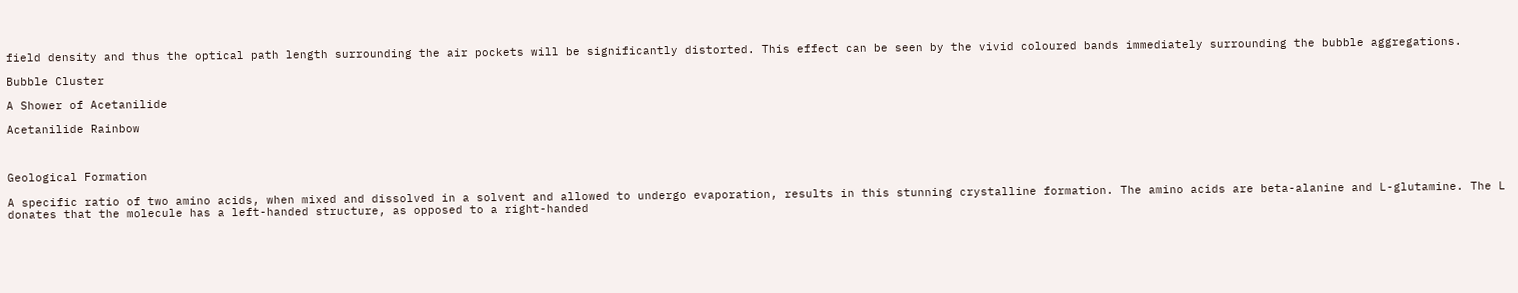field density and thus the optical path length surrounding the air pockets will be significantly distorted. This effect can be seen by the vivid coloured bands immediately surrounding the bubble aggregations.

Bubble Cluster

A Shower of Acetanilide

Acetanilide Rainbow



Geological Formation

A specific ratio of two amino acids, when mixed and dissolved in a solvent and allowed to undergo evaporation, results in this stunning crystalline formation. The amino acids are beta-alanine and L-glutamine. The L donates that the molecule has a left-handed structure, as opposed to a right-handed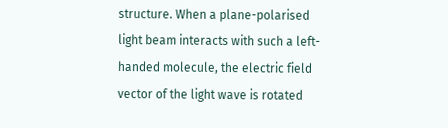structure. When a plane-polarised light beam interacts with such a left-handed molecule, the electric field vector of the light wave is rotated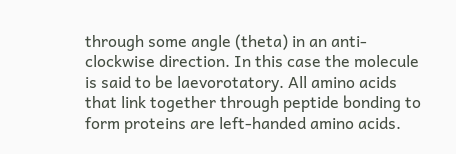through some angle (theta) in an anti-clockwise direction. In this case the molecule is said to be laevorotatory. All amino acids that link together through peptide bonding to form proteins are left-handed amino acids.